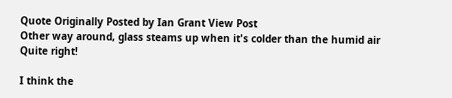Quote Originally Posted by Ian Grant View Post
Other way around, glass steams up when it's colder than the humid air
Quite right!

I think the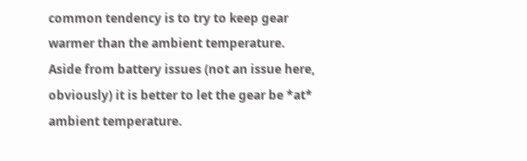common tendency is to try to keep gear warmer than the ambient temperature. Aside from battery issues (not an issue here, obviously) it is better to let the gear be *at* ambient temperature.